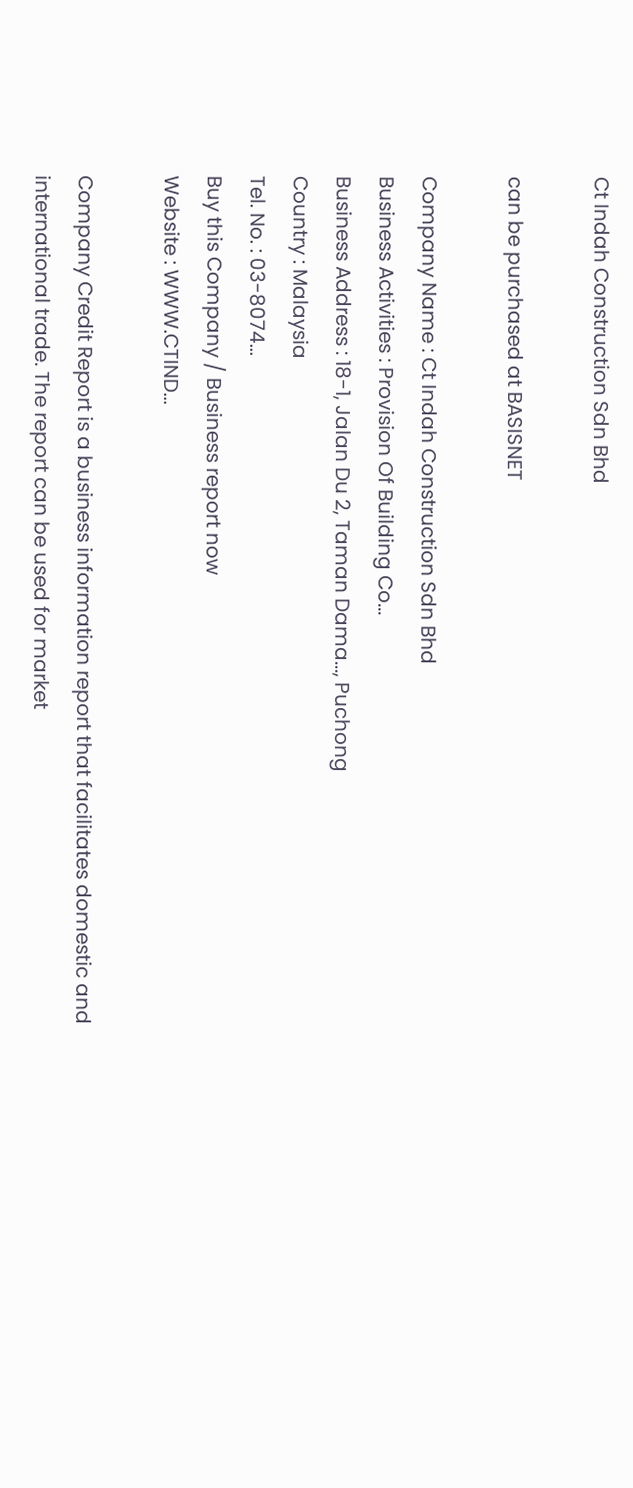Ct Indah Construction Sdn Bhd

can be purchased at BASISNET

Company Name : Ct Indah Construction Sdn Bhd
Business Activities : Provision Of Building Co...
Business Address : 18-1, Jalan Du 2, Taman Dama..., Puchong
Country : Malaysia
Tel. No. : 03-8074...
Buy this Company / Business report now
Website : WWW.CTIND...

Company Credit Report is a business information report that facilitates domestic and international trade. The report can be used for market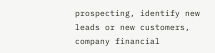prospecting, identify new leads or new customers, company financial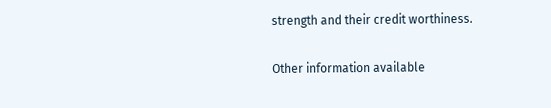strength and their credit worthiness.

Other information available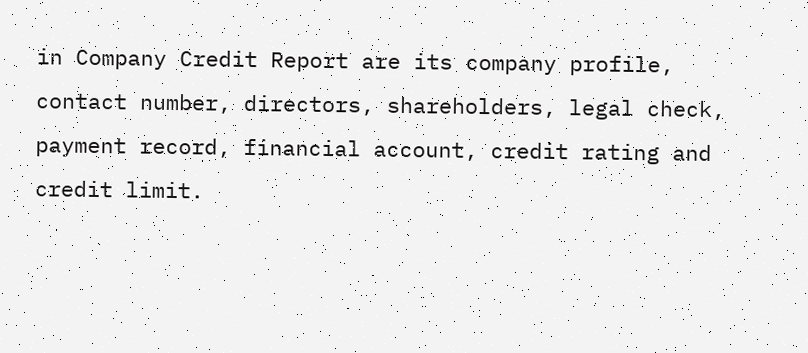in Company Credit Report are its company profile, contact number, directors, shareholders, legal check, payment record, financial account, credit rating and credit limit.